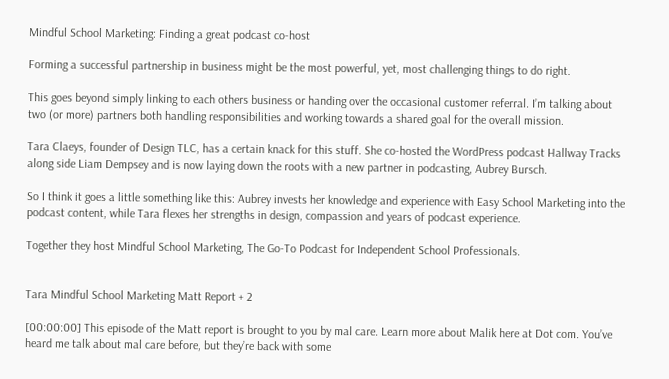Mindful School Marketing: Finding a great podcast co-host

Forming a successful partnership in business might be the most powerful, yet, most challenging things to do right.

This goes beyond simply linking to each others business or handing over the occasional customer referral. I’m talking about two (or more) partners both handling responsibilities and working towards a shared goal for the overall mission.

Tara Claeys, founder of Design TLC, has a certain knack for this stuff. She co-hosted the WordPress podcast Hallway Tracks along side Liam Dempsey and is now laying down the roots with a new partner in podcasting, Aubrey Bursch.

So I think it goes a little something like this: Aubrey invests her knowledge and experience with Easy School Marketing into the podcast content, while Tara flexes her strengths in design, compassion and years of podcast experience.

Together they host Mindful School Marketing, The Go-To Podcast for Independent School Professionals.


Tara Mindful School Marketing Matt Report + 2

[00:00:00] This episode of the Matt report is brought to you by mal care. Learn more about Malik here at Dot com. You’ve heard me talk about mal care before, but they’re back with some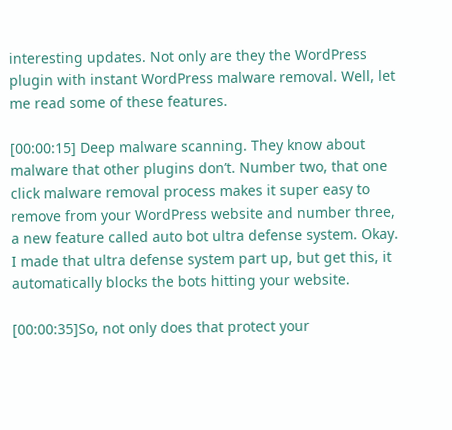interesting updates. Not only are they the WordPress plugin with instant WordPress malware removal. Well, let me read some of these features.

[00:00:15] Deep malware scanning. They know about malware that other plugins don’t. Number two, that one click malware removal process makes it super easy to remove from your WordPress website and number three, a new feature called auto bot ultra defense system. Okay. I made that ultra defense system part up, but get this, it automatically blocks the bots hitting your website.

[00:00:35]So, not only does that protect your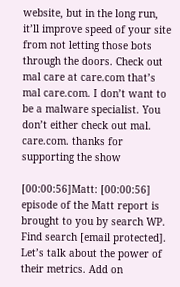website, but in the long run, it’ll improve speed of your site from not letting those bots through the doors. Check out mal care at care.com that’s mal care.com. I don’t want to be a malware specialist. You don’t either check out mal. care.com. thanks for supporting the show

[00:00:56]Matt: [00:00:56] episode of the Matt report is brought to you by search WP. Find search [email protected]. Let’s talk about the power of their metrics. Add on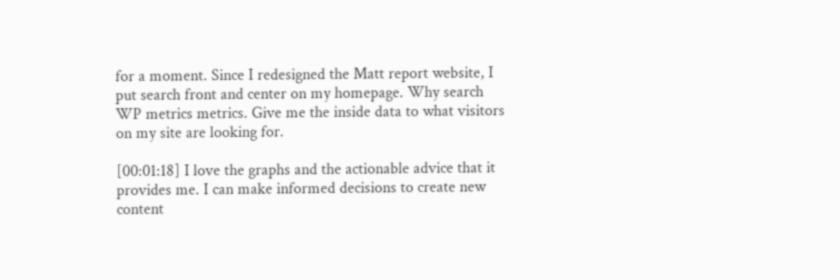for a moment. Since I redesigned the Matt report website, I put search front and center on my homepage. Why search WP metrics metrics. Give me the inside data to what visitors on my site are looking for.

[00:01:18] I love the graphs and the actionable advice that it provides me. I can make informed decisions to create new content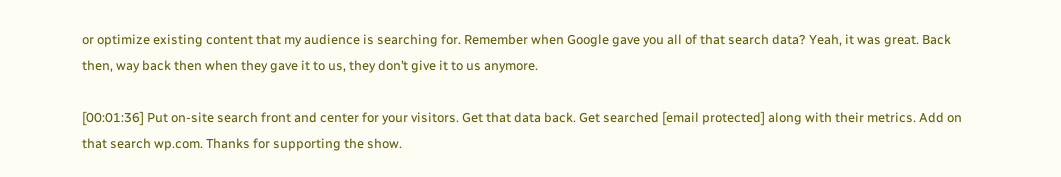or optimize existing content that my audience is searching for. Remember when Google gave you all of that search data? Yeah, it was great. Back then, way back then when they gave it to us, they don’t give it to us anymore.

[00:01:36] Put on-site search front and center for your visitors. Get that data back. Get searched [email protected] along with their metrics. Add on that search wp.com. Thanks for supporting the show.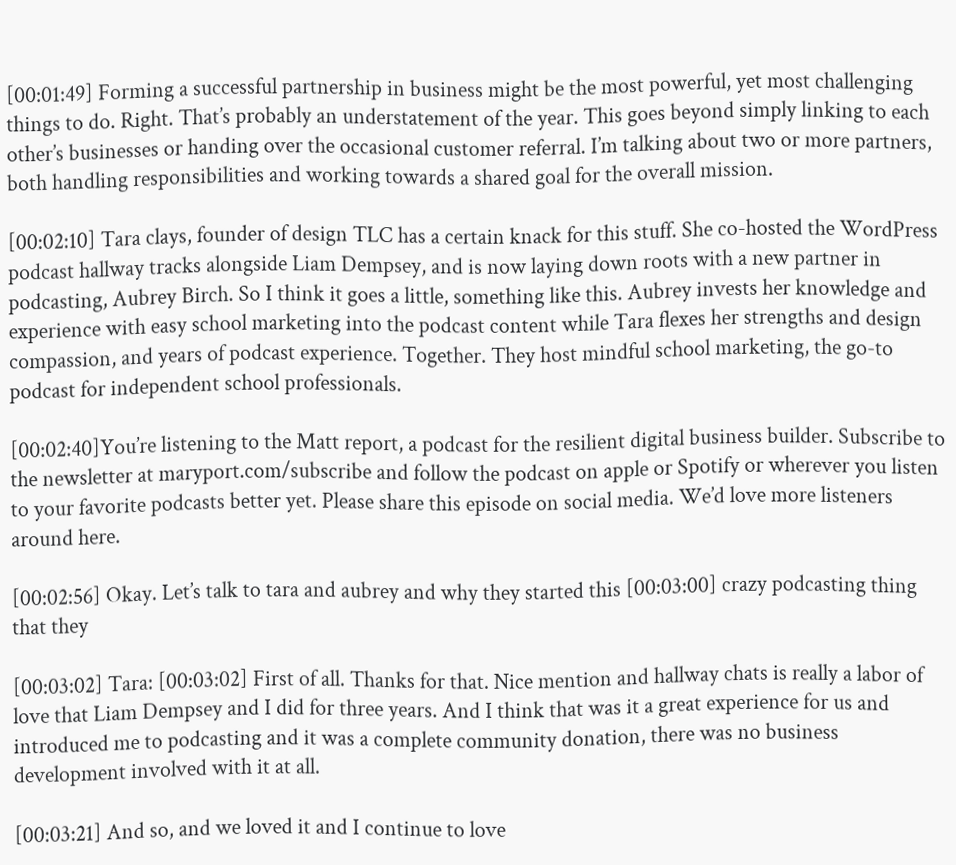[00:01:49] Forming a successful partnership in business might be the most powerful, yet most challenging things to do. Right. That’s probably an understatement of the year. This goes beyond simply linking to each other’s businesses or handing over the occasional customer referral. I’m talking about two or more partners, both handling responsibilities and working towards a shared goal for the overall mission.

[00:02:10] Tara clays, founder of design TLC has a certain knack for this stuff. She co-hosted the WordPress podcast hallway tracks alongside Liam Dempsey, and is now laying down roots with a new partner in podcasting, Aubrey Birch. So I think it goes a little, something like this. Aubrey invests her knowledge and experience with easy school marketing into the podcast content while Tara flexes her strengths and design compassion, and years of podcast experience. Together. They host mindful school marketing, the go-to podcast for independent school professionals.

[00:02:40]You’re listening to the Matt report, a podcast for the resilient digital business builder. Subscribe to the newsletter at maryport.com/subscribe and follow the podcast on apple or Spotify or wherever you listen to your favorite podcasts better yet. Please share this episode on social media. We’d love more listeners around here.

[00:02:56] Okay. Let’s talk to tara and aubrey and why they started this [00:03:00] crazy podcasting thing that they

[00:03:02] Tara: [00:03:02] First of all. Thanks for that. Nice mention and hallway chats is really a labor of love that Liam Dempsey and I did for three years. And I think that was it a great experience for us and introduced me to podcasting and it was a complete community donation, there was no business development involved with it at all.

[00:03:21] And so, and we loved it and I continue to love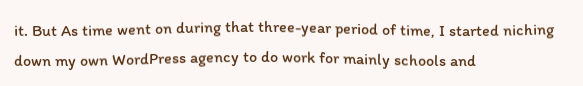it. But As time went on during that three-year period of time, I started niching down my own WordPress agency to do work for mainly schools and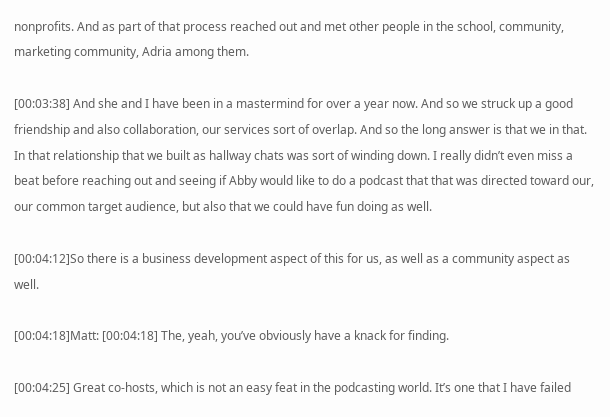nonprofits. And as part of that process reached out and met other people in the school, community, marketing community, Adria among them.

[00:03:38] And she and I have been in a mastermind for over a year now. And so we struck up a good friendship and also collaboration, our services sort of overlap. And so the long answer is that we in that. In that relationship that we built as hallway chats was sort of winding down. I really didn’t even miss a beat before reaching out and seeing if Abby would like to do a podcast that that was directed toward our, our common target audience, but also that we could have fun doing as well.

[00:04:12]So there is a business development aspect of this for us, as well as a community aspect as well.

[00:04:18]Matt: [00:04:18] The, yeah, you’ve obviously have a knack for finding.

[00:04:25] Great co-hosts, which is not an easy feat in the podcasting world. It’s one that I have failed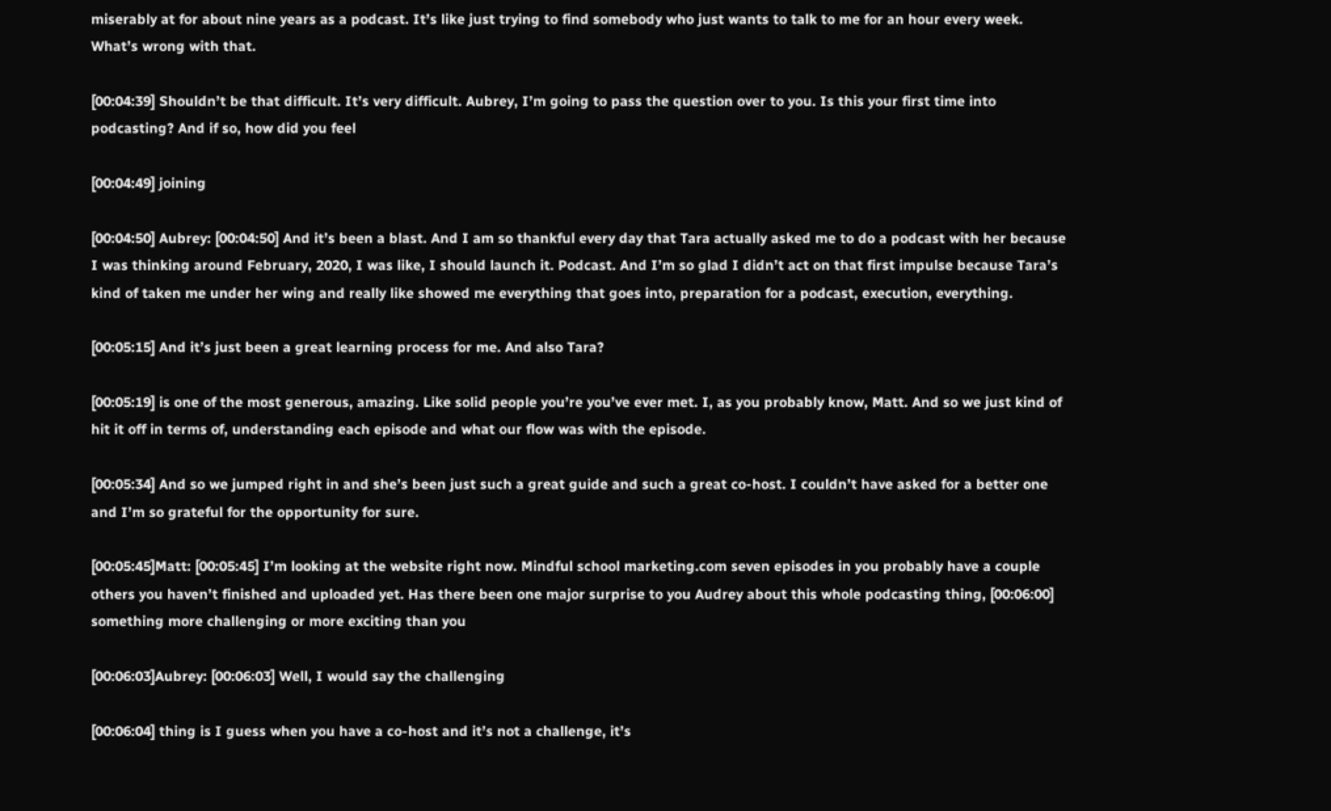miserably at for about nine years as a podcast. It’s like just trying to find somebody who just wants to talk to me for an hour every week. What’s wrong with that.

[00:04:39] Shouldn’t be that difficult. It’s very difficult. Aubrey, I’m going to pass the question over to you. Is this your first time into podcasting? And if so, how did you feel

[00:04:49] joining

[00:04:50] Aubrey: [00:04:50] And it’s been a blast. And I am so thankful every day that Tara actually asked me to do a podcast with her because I was thinking around February, 2020, I was like, I should launch it. Podcast. And I’m so glad I didn’t act on that first impulse because Tara’s kind of taken me under her wing and really like showed me everything that goes into, preparation for a podcast, execution, everything.

[00:05:15] And it’s just been a great learning process for me. And also Tara?

[00:05:19] is one of the most generous, amazing. Like solid people you’re you’ve ever met. I, as you probably know, Matt. And so we just kind of hit it off in terms of, understanding each episode and what our flow was with the episode.

[00:05:34] And so we jumped right in and she’s been just such a great guide and such a great co-host. I couldn’t have asked for a better one and I’m so grateful for the opportunity for sure.

[00:05:45]Matt: [00:05:45] I’m looking at the website right now. Mindful school marketing.com seven episodes in you probably have a couple others you haven’t finished and uploaded yet. Has there been one major surprise to you Audrey about this whole podcasting thing, [00:06:00] something more challenging or more exciting than you

[00:06:03]Aubrey: [00:06:03] Well, I would say the challenging

[00:06:04] thing is I guess when you have a co-host and it’s not a challenge, it’s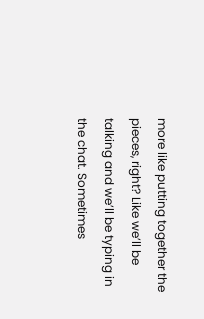more like putting together the pieces, right? Like we’ll be talking and we’ll be typing in the chat. Sometimes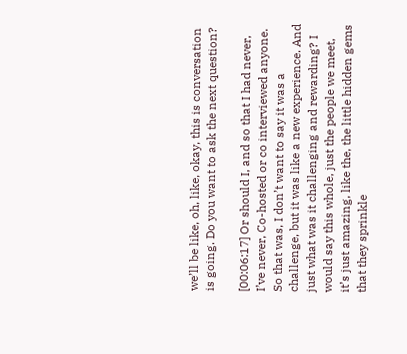we’ll be like, oh, like, okay, this is conversation is going. Do you want to ask the next question?

[00:06:17] Or should I, and so that I had never, I’ve never, Co-hosted or co interviewed anyone. So that was, I don’t want to say it was a challenge, but it was like a new experience. And just what was it challenging and rewarding? I would say this whole, just the people we meet, it’s just amazing, like the, the little hidden gems that they sprinkle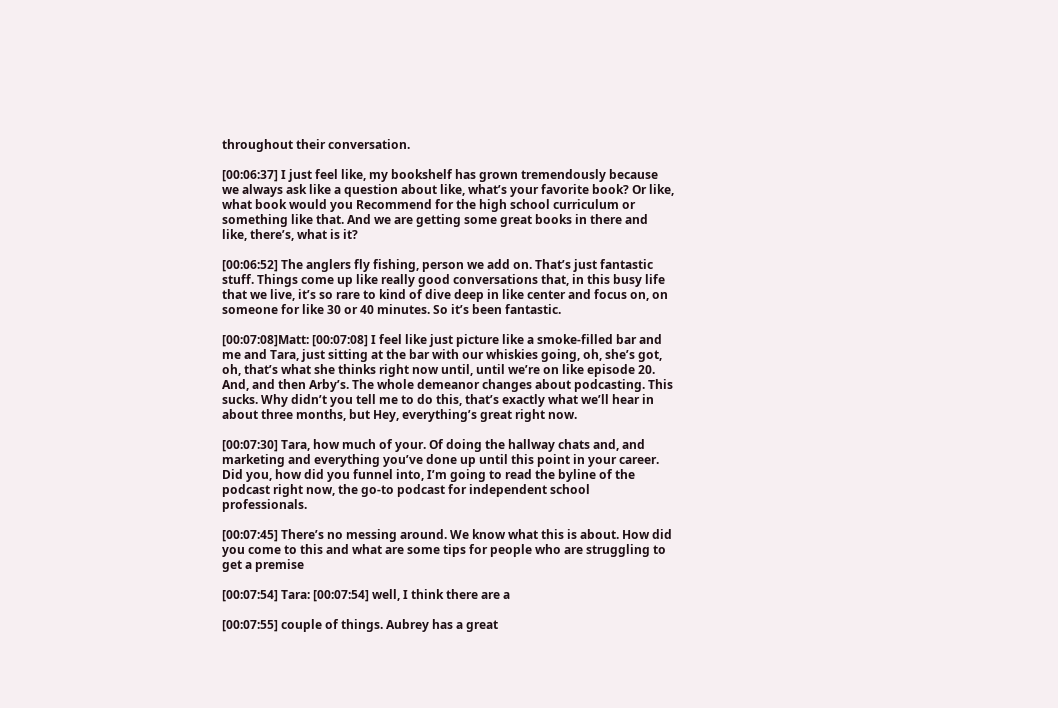throughout their conversation.

[00:06:37] I just feel like, my bookshelf has grown tremendously because we always ask like a question about like, what’s your favorite book? Or like, what book would you Recommend for the high school curriculum or something like that. And we are getting some great books in there and like, there’s, what is it?

[00:06:52] The anglers fly fishing, person we add on. That’s just fantastic stuff. Things come up like really good conversations that, in this busy life that we live, it’s so rare to kind of dive deep in like center and focus on, on someone for like 30 or 40 minutes. So it’s been fantastic.

[00:07:08]Matt: [00:07:08] I feel like just picture like a smoke-filled bar and me and Tara, just sitting at the bar with our whiskies going, oh, she’s got, oh, that’s what she thinks right now until, until we’re on like episode 20. And, and then Arby’s. The whole demeanor changes about podcasting. This sucks. Why didn’t you tell me to do this, that’s exactly what we’ll hear in about three months, but Hey, everything’s great right now.

[00:07:30] Tara, how much of your. Of doing the hallway chats and, and marketing and everything you’ve done up until this point in your career. Did you, how did you funnel into, I’m going to read the byline of the podcast right now, the go-to podcast for independent school professionals.

[00:07:45] There’s no messing around. We know what this is about. How did you come to this and what are some tips for people who are struggling to get a premise

[00:07:54] Tara: [00:07:54] well, I think there are a

[00:07:55] couple of things. Aubrey has a great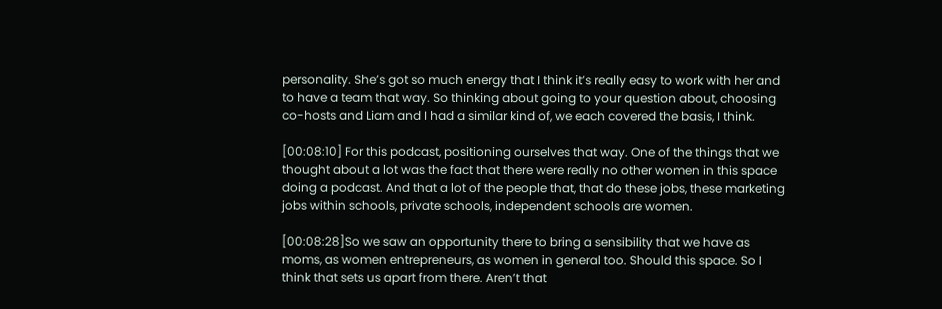personality. She’s got so much energy that I think it’s really easy to work with her and to have a team that way. So thinking about going to your question about, choosing co-hosts and Liam and I had a similar kind of, we each covered the basis, I think.

[00:08:10] For this podcast, positioning ourselves that way. One of the things that we thought about a lot was the fact that there were really no other women in this space doing a podcast. And that a lot of the people that, that do these jobs, these marketing jobs within schools, private schools, independent schools are women.

[00:08:28]So we saw an opportunity there to bring a sensibility that we have as moms, as women entrepreneurs, as women in general too. Should this space. So I think that sets us apart from there. Aren’t that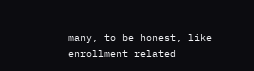many, to be honest, like enrollment related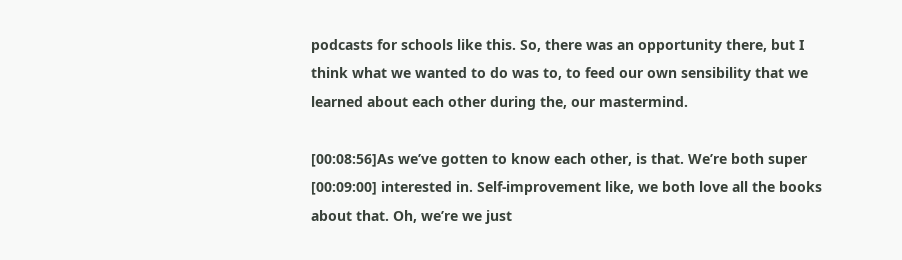podcasts for schools like this. So, there was an opportunity there, but I think what we wanted to do was to, to feed our own sensibility that we learned about each other during the, our mastermind.

[00:08:56]As we’ve gotten to know each other, is that. We’re both super [00:09:00] interested in. Self-improvement like, we both love all the books about that. Oh, we’re we just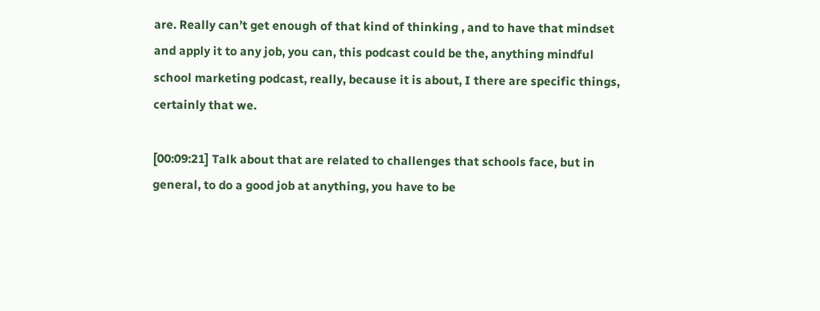are. Really can’t get enough of that kind of thinking , and to have that mindset and apply it to any job, you can, this podcast could be the, anything mindful school marketing podcast, really, because it is about, I there are specific things, certainly that we.

[00:09:21] Talk about that are related to challenges that schools face, but in general, to do a good job at anything, you have to be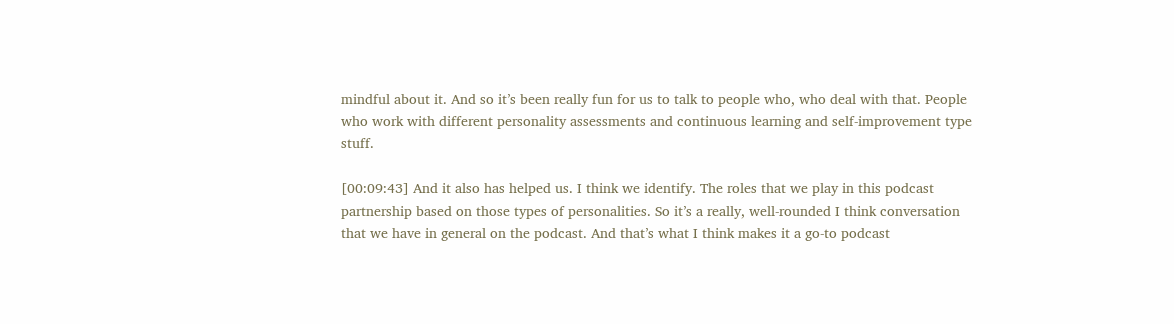mindful about it. And so it’s been really fun for us to talk to people who, who deal with that. People who work with different personality assessments and continuous learning and self-improvement type stuff.

[00:09:43] And it also has helped us. I think we identify. The roles that we play in this podcast partnership based on those types of personalities. So it’s a really, well-rounded I think conversation that we have in general on the podcast. And that’s what I think makes it a go-to podcast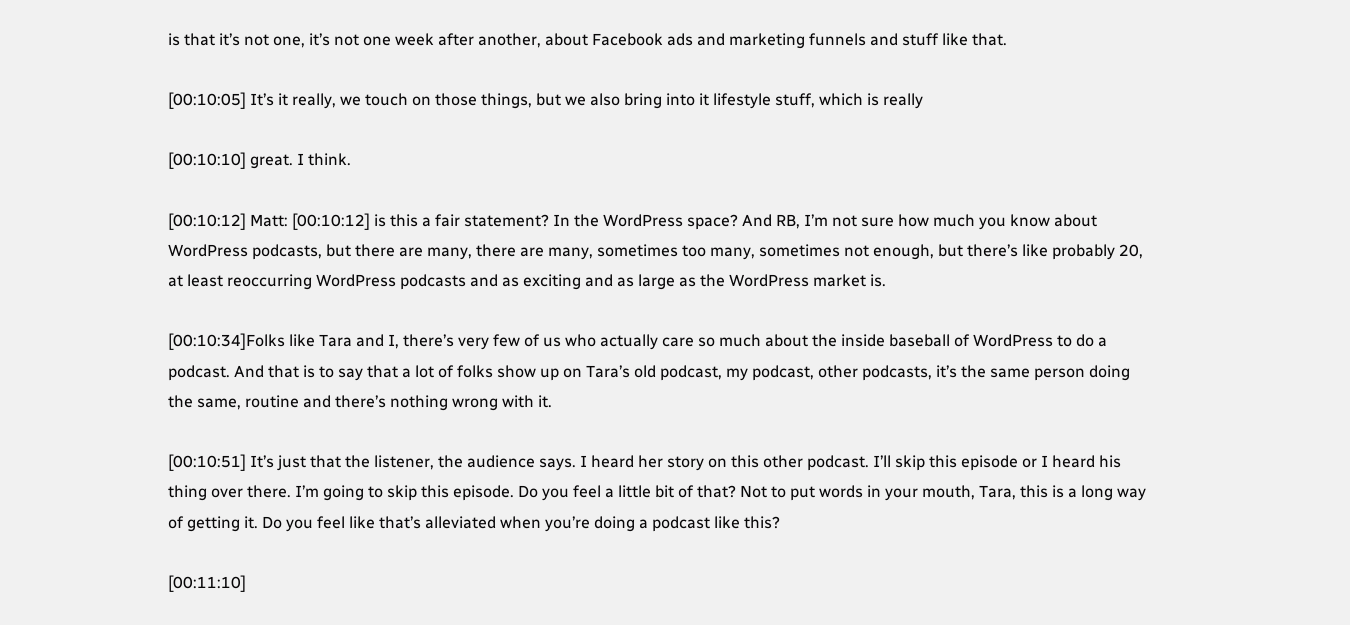is that it’s not one, it’s not one week after another, about Facebook ads and marketing funnels and stuff like that.

[00:10:05] It’s it really, we touch on those things, but we also bring into it lifestyle stuff, which is really

[00:10:10] great. I think.

[00:10:12] Matt: [00:10:12] is this a fair statement? In the WordPress space? And RB, I’m not sure how much you know about WordPress podcasts, but there are many, there are many, sometimes too many, sometimes not enough, but there’s like probably 20, at least reoccurring WordPress podcasts and as exciting and as large as the WordPress market is.

[00:10:34]Folks like Tara and I, there’s very few of us who actually care so much about the inside baseball of WordPress to do a podcast. And that is to say that a lot of folks show up on Tara’s old podcast, my podcast, other podcasts, it’s the same person doing the same, routine and there’s nothing wrong with it.

[00:10:51] It’s just that the listener, the audience says. I heard her story on this other podcast. I’ll skip this episode or I heard his thing over there. I’m going to skip this episode. Do you feel a little bit of that? Not to put words in your mouth, Tara, this is a long way of getting it. Do you feel like that’s alleviated when you’re doing a podcast like this?

[00:11:10]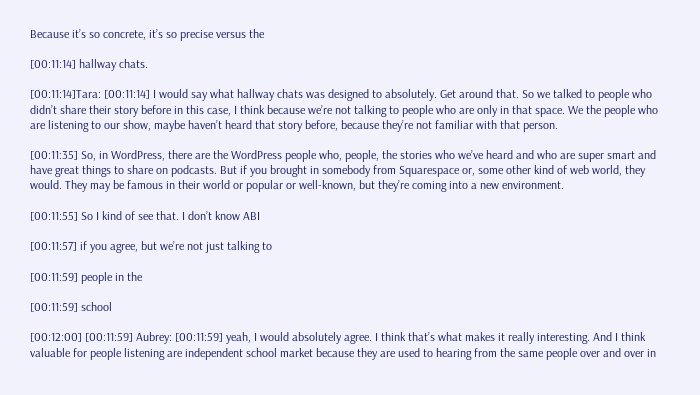Because it’s so concrete, it’s so precise versus the

[00:11:14] hallway chats.

[00:11:14]Tara: [00:11:14] I would say what hallway chats was designed to absolutely. Get around that. So we talked to people who didn’t share their story before in this case, I think because we’re not talking to people who are only in that space. We the people who are listening to our show, maybe haven’t heard that story before, because they’re not familiar with that person.

[00:11:35] So, in WordPress, there are the WordPress people who, people, the stories who we’ve heard and who are super smart and have great things to share on podcasts. But if you brought in somebody from Squarespace or, some other kind of web world, they would. They may be famous in their world or popular or well-known, but they’re coming into a new environment.

[00:11:55] So I kind of see that. I don’t know ABI

[00:11:57] if you agree, but we’re not just talking to

[00:11:59] people in the

[00:11:59] school

[00:12:00] [00:11:59] Aubrey: [00:11:59] yeah, I would absolutely agree. I think that’s what makes it really interesting. And I think valuable for people listening are independent school market because they are used to hearing from the same people over and over in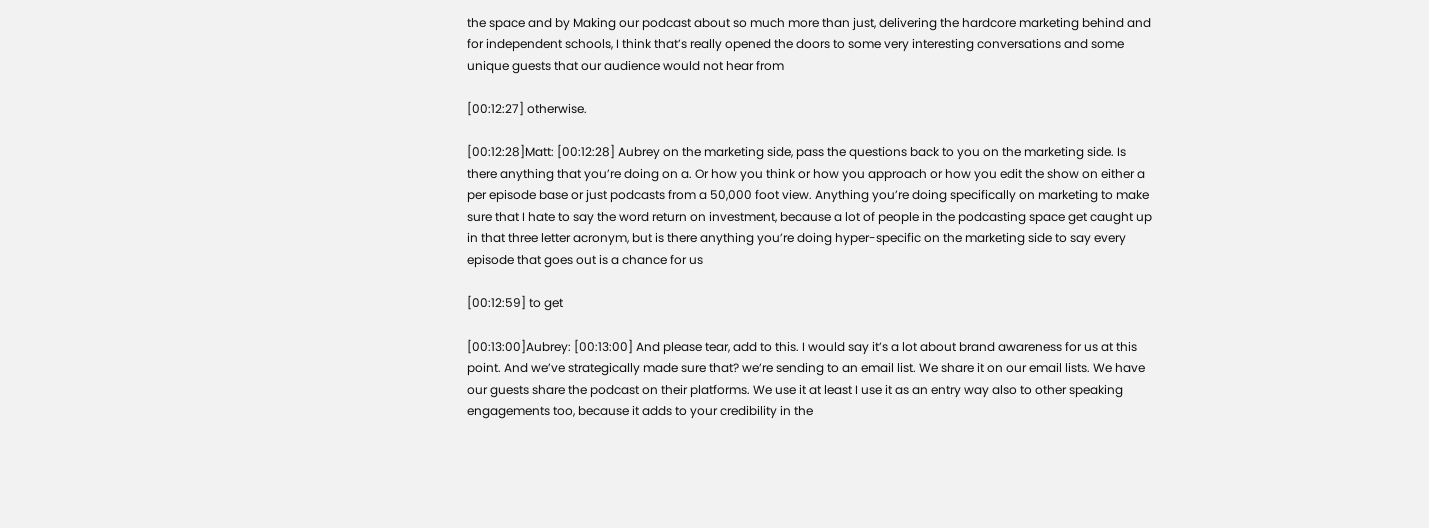the space and by Making our podcast about so much more than just, delivering the hardcore marketing behind and for independent schools, I think that’s really opened the doors to some very interesting conversations and some unique guests that our audience would not hear from

[00:12:27] otherwise.

[00:12:28]Matt: [00:12:28] Aubrey on the marketing side, pass the questions back to you on the marketing side. Is there anything that you’re doing on a. Or how you think or how you approach or how you edit the show on either a per episode base or just podcasts from a 50,000 foot view. Anything you’re doing specifically on marketing to make sure that I hate to say the word return on investment, because a lot of people in the podcasting space get caught up in that three letter acronym, but is there anything you’re doing hyper-specific on the marketing side to say every episode that goes out is a chance for us

[00:12:59] to get

[00:13:00]Aubrey: [00:13:00] And please tear, add to this. I would say it’s a lot about brand awareness for us at this point. And we’ve strategically made sure that? we’re sending to an email list. We share it on our email lists. We have our guests share the podcast on their platforms. We use it at least I use it as an entry way also to other speaking engagements too, because it adds to your credibility in the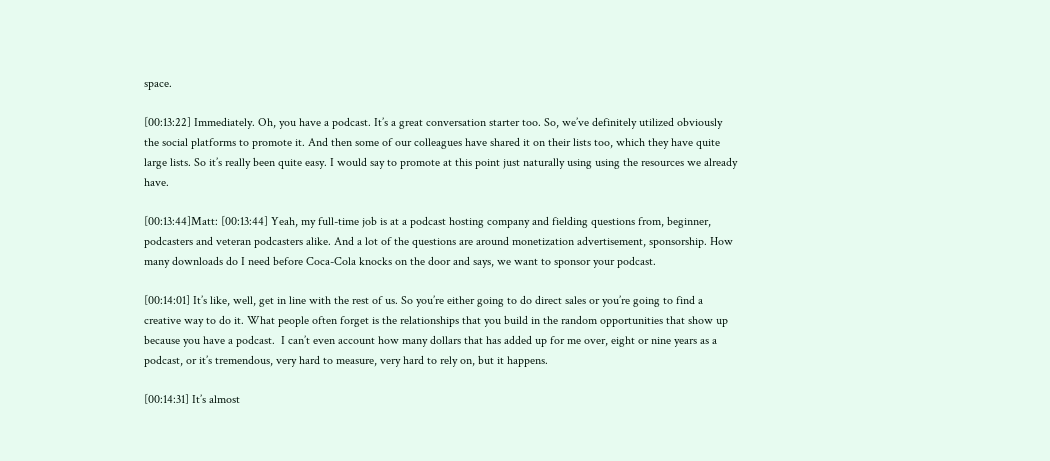space.

[00:13:22] Immediately. Oh, you have a podcast. It’s a great conversation starter too. So, we’ve definitely utilized obviously the social platforms to promote it. And then some of our colleagues have shared it on their lists too, which they have quite large lists. So it’s really been quite easy. I would say to promote at this point just naturally using using the resources we already have.

[00:13:44]Matt: [00:13:44] Yeah, my full-time job is at a podcast hosting company and fielding questions from, beginner, podcasters and veteran podcasters alike. And a lot of the questions are around monetization advertisement, sponsorship. How many downloads do I need before Coca-Cola knocks on the door and says, we want to sponsor your podcast.

[00:14:01] It’s like, well, get in line with the rest of us. So you’re either going to do direct sales or you’re going to find a creative way to do it. What people often forget is the relationships that you build in the random opportunities that show up because you have a podcast.  I can’t even account how many dollars that has added up for me over, eight or nine years as a podcast, or it’s tremendous, very hard to measure, very hard to rely on, but it happens.

[00:14:31] It’s almost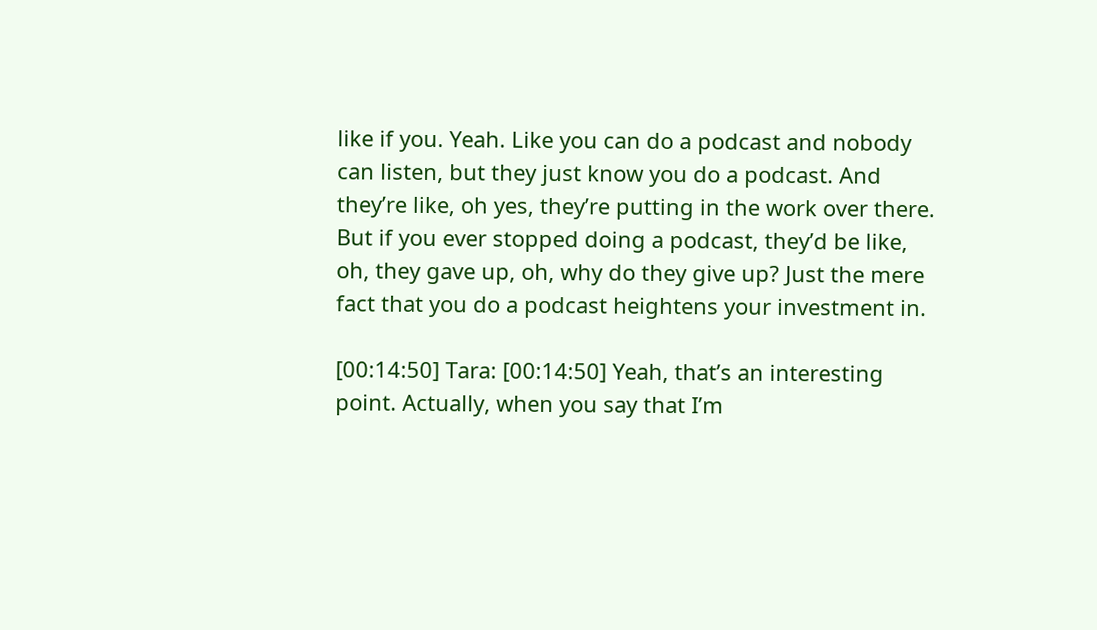like if you. Yeah. Like you can do a podcast and nobody can listen, but they just know you do a podcast. And they’re like, oh yes, they’re putting in the work over there. But if you ever stopped doing a podcast, they’d be like, oh, they gave up, oh, why do they give up? Just the mere fact that you do a podcast heightens your investment in.

[00:14:50] Tara: [00:14:50] Yeah, that’s an interesting point. Actually, when you say that I’m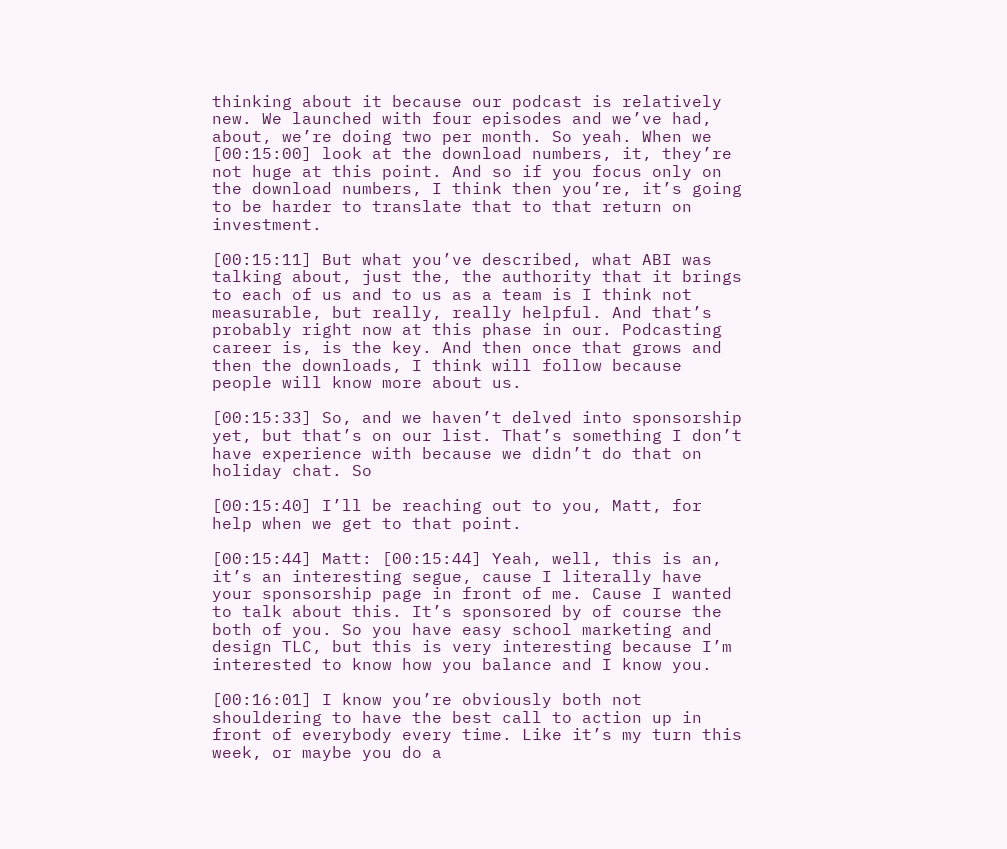thinking about it because our podcast is relatively new. We launched with four episodes and we’ve had, about, we’re doing two per month. So yeah. When we [00:15:00] look at the download numbers, it, they’re not huge at this point. And so if you focus only on the download numbers, I think then you’re, it’s going to be harder to translate that to that return on investment.

[00:15:11] But what you’ve described, what ABI was talking about, just the, the authority that it brings to each of us and to us as a team is I think not measurable, but really, really helpful. And that’s probably right now at this phase in our. Podcasting career is, is the key. And then once that grows and then the downloads, I think will follow because people will know more about us.

[00:15:33] So, and we haven’t delved into sponsorship yet, but that’s on our list. That’s something I don’t have experience with because we didn’t do that on holiday chat. So

[00:15:40] I’ll be reaching out to you, Matt, for help when we get to that point.

[00:15:44] Matt: [00:15:44] Yeah, well, this is an, it’s an interesting segue, cause I literally have your sponsorship page in front of me. Cause I wanted to talk about this. It’s sponsored by of course the both of you. So you have easy school marketing and design TLC, but this is very interesting because I’m interested to know how you balance and I know you.

[00:16:01] I know you’re obviously both not shouldering to have the best call to action up in front of everybody every time. Like it’s my turn this week, or maybe you do a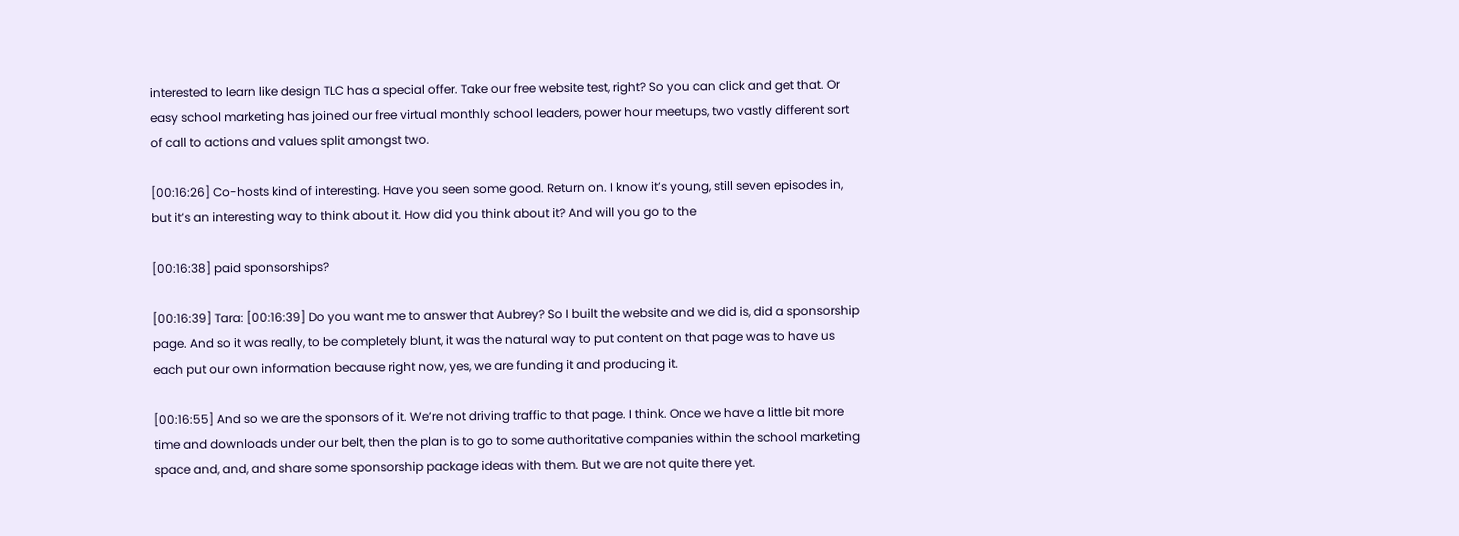interested to learn like design TLC has a special offer. Take our free website test, right? So you can click and get that. Or easy school marketing has joined our free virtual monthly school leaders, power hour meetups, two vastly different sort of call to actions and values split amongst two.

[00:16:26] Co-hosts kind of interesting. Have you seen some good. Return on. I know it’s young, still seven episodes in, but it’s an interesting way to think about it. How did you think about it? And will you go to the

[00:16:38] paid sponsorships?

[00:16:39] Tara: [00:16:39] Do you want me to answer that Aubrey? So I built the website and we did is, did a sponsorship page. And so it was really, to be completely blunt, it was the natural way to put content on that page was to have us each put our own information because right now, yes, we are funding it and producing it.

[00:16:55] And so we are the sponsors of it. We’re not driving traffic to that page. I think. Once we have a little bit more time and downloads under our belt, then the plan is to go to some authoritative companies within the school marketing space and, and, and share some sponsorship package ideas with them. But we are not quite there yet.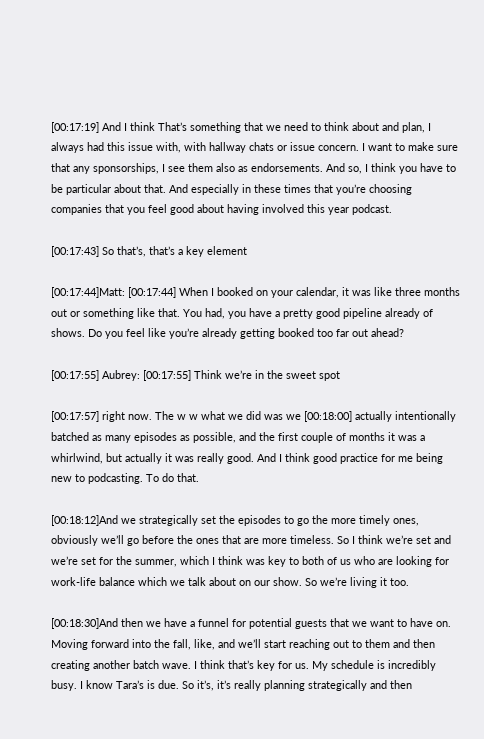[00:17:19] And I think That’s something that we need to think about and plan, I always had this issue with, with hallway chats or issue concern. I want to make sure that any sponsorships, I see them also as endorsements. And so, I think you have to be particular about that. And especially in these times that you’re choosing companies that you feel good about having involved this year podcast.

[00:17:43] So that’s, that’s a key element

[00:17:44]Matt: [00:17:44] When I booked on your calendar, it was like three months out or something like that. You had, you have a pretty good pipeline already of shows. Do you feel like you’re already getting booked too far out ahead?

[00:17:55] Aubrey: [00:17:55] Think we’re in the sweet spot

[00:17:57] right now. The w w what we did was we [00:18:00] actually intentionally batched as many episodes as possible, and the first couple of months it was a whirlwind, but actually it was really good. And I think good practice for me being new to podcasting. To do that.

[00:18:12]And we strategically set the episodes to go the more timely ones, obviously we’ll go before the ones that are more timeless. So I think we’re set and we’re set for the summer, which I think was key to both of us who are looking for work-life balance which we talk about on our show. So we’re living it too.

[00:18:30]And then we have a funnel for potential guests that we want to have on. Moving forward into the fall, like, and we’ll start reaching out to them and then creating another batch wave. I think that’s key for us. My schedule is incredibly busy. I know Tara’s is due. So it’s, it’s really planning strategically and then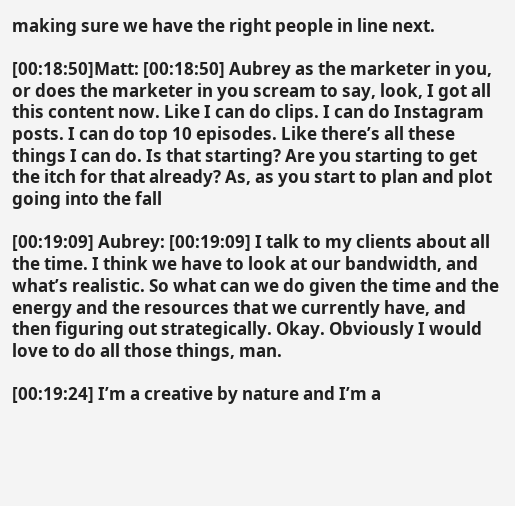making sure we have the right people in line next.

[00:18:50]Matt: [00:18:50] Aubrey as the marketer in you, or does the marketer in you scream to say, look, I got all this content now. Like I can do clips. I can do Instagram posts. I can do top 10 episodes. Like there’s all these things I can do. Is that starting? Are you starting to get the itch for that already? As, as you start to plan and plot going into the fall

[00:19:09] Aubrey: [00:19:09] I talk to my clients about all the time. I think we have to look at our bandwidth, and what’s realistic. So what can we do given the time and the energy and the resources that we currently have, and then figuring out strategically. Okay. Obviously I would love to do all those things, man.

[00:19:24] I’m a creative by nature and I’m a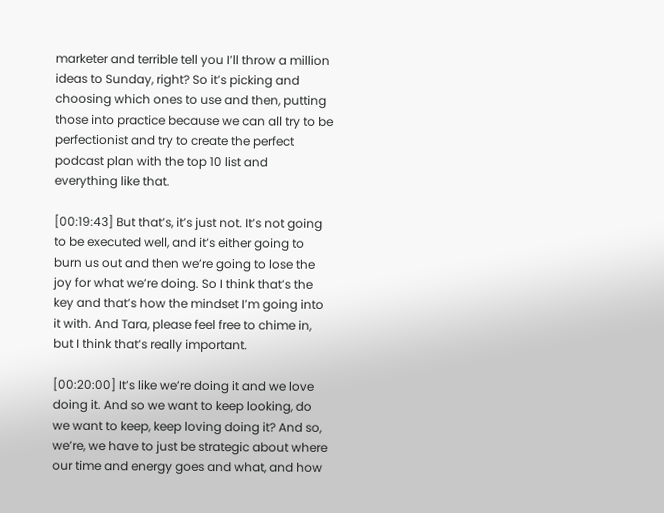marketer and terrible tell you I’ll throw a million ideas to Sunday, right? So it’s picking and choosing which ones to use and then, putting those into practice because we can all try to be perfectionist and try to create the perfect podcast plan with the top 10 list and everything like that.

[00:19:43] But that’s, it’s just not. It’s not going to be executed well, and it’s either going to burn us out and then we’re going to lose the joy for what we’re doing. So I think that’s the key and that’s how the mindset I’m going into it with. And Tara, please feel free to chime in, but I think that’s really important.

[00:20:00] It’s like we’re doing it and we love doing it. And so we want to keep looking, do we want to keep, keep loving doing it? And so, we’re, we have to just be strategic about where our time and energy goes and what, and how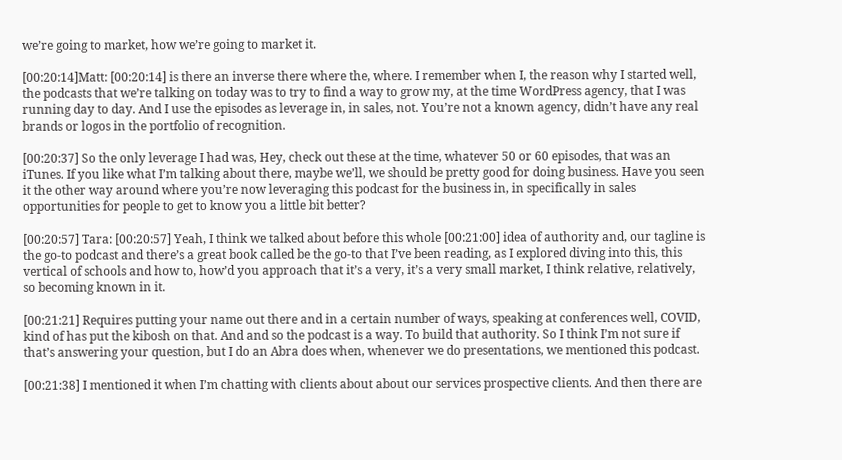we’re going to market, how we’re going to market it.

[00:20:14]Matt: [00:20:14] is there an inverse there where the, where. I remember when I, the reason why I started well, the podcasts that we’re talking on today was to try to find a way to grow my, at the time WordPress agency, that I was running day to day. And I use the episodes as leverage in, in sales, not. You’re not a known agency, didn’t have any real brands or logos in the portfolio of recognition.

[00:20:37] So the only leverage I had was, Hey, check out these at the time, whatever 50 or 60 episodes, that was an iTunes. If you like what I’m talking about there, maybe we’ll, we should be pretty good for doing business. Have you seen it the other way around where you’re now leveraging this podcast for the business in, in specifically in sales opportunities for people to get to know you a little bit better?

[00:20:57] Tara: [00:20:57] Yeah, I think we talked about before this whole [00:21:00] idea of authority and, our tagline is the go-to podcast and there’s a great book called be the go-to that I’ve been reading, as I explored diving into this, this vertical of schools and how to, how’d you approach that it’s a very, it’s a very small market, I think relative, relatively, so becoming known in it.

[00:21:21] Requires putting your name out there and in a certain number of ways, speaking at conferences well, COVID, kind of has put the kibosh on that. And and so the podcast is a way. To build that authority. So I think I’m not sure if that’s answering your question, but I do an Abra does when, whenever we do presentations, we mentioned this podcast.

[00:21:38] I mentioned it when I’m chatting with clients about about our services prospective clients. And then there are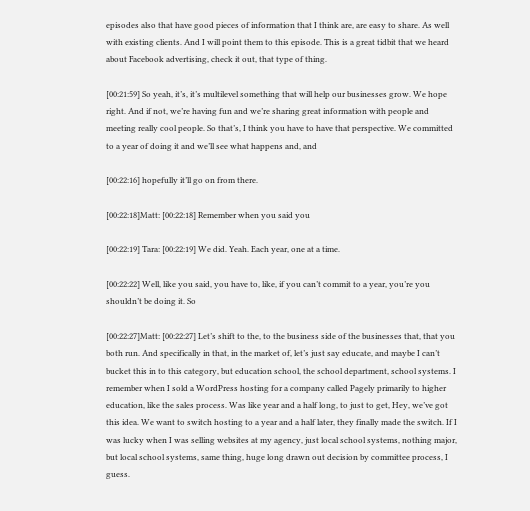episodes also that have good pieces of information that I think are, are easy to share. As well with existing clients. And I will point them to this episode. This is a great tidbit that we heard about Facebook advertising, check it out, that type of thing.

[00:21:59] So yeah, it’s, it’s multilevel something that will help our businesses grow. We hope right. And if not, we’re having fun and we’re sharing great information with people and meeting really cool people. So that’s, I think you have to have that perspective. We committed to a year of doing it and we’ll see what happens and, and

[00:22:16] hopefully it’ll go on from there.

[00:22:18]Matt: [00:22:18] Remember when you said you

[00:22:19] Tara: [00:22:19] We did. Yeah. Each year, one at a time.

[00:22:22] Well, like you said, you have to, like, if you can’t commit to a year, you’re you shouldn’t be doing it. So

[00:22:27]Matt: [00:22:27] Let’s shift to the, to the business side of the businesses that, that you both run. And specifically in that, in the market of, let’s just say educate, and maybe I can’t bucket this in to this category, but education school, the school department, school systems. I remember when I sold a WordPress hosting for a company called Pagely primarily to higher education, like the sales process. Was like year and a half long, to just to get, Hey, we’ve got this idea. We want to switch hosting to a year and a half later, they finally made the switch. If I was lucky when I was selling websites at my agency, just local school systems, nothing major, but local school systems, same thing, huge long drawn out decision by committee process, I guess.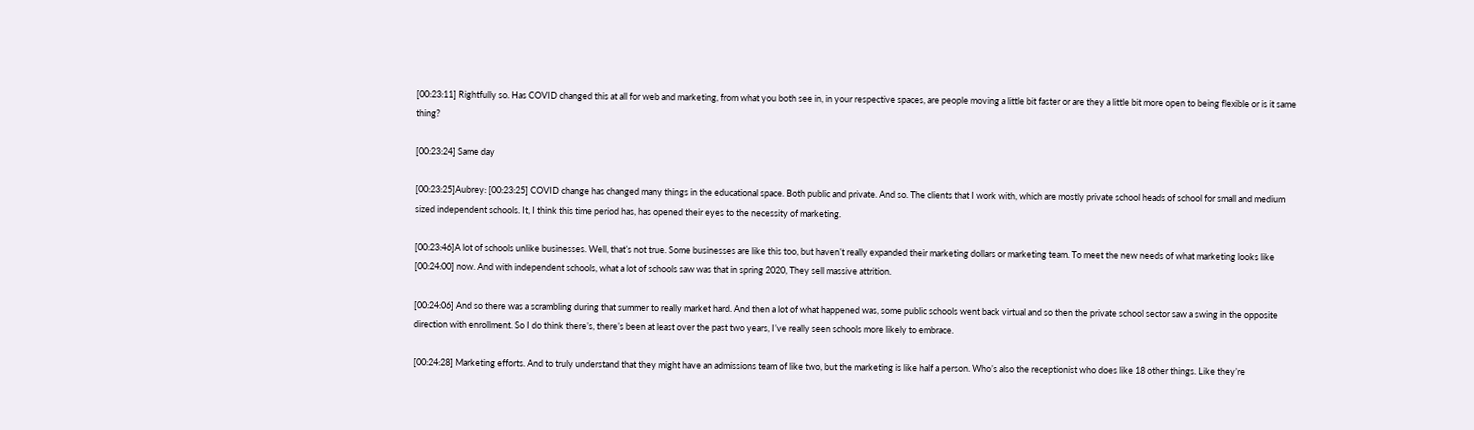[00:23:11] Rightfully so. Has COVID changed this at all for web and marketing, from what you both see in, in your respective spaces, are people moving a little bit faster or are they a little bit more open to being flexible or is it same thing?

[00:23:24] Same day

[00:23:25]Aubrey: [00:23:25] COVID change has changed many things in the educational space. Both public and private. And so. The clients that I work with, which are mostly private school heads of school for small and medium sized independent schools. It, I think this time period has, has opened their eyes to the necessity of marketing.

[00:23:46]A lot of schools unlike businesses. Well, that’s not true. Some businesses are like this too, but haven’t really expanded their marketing dollars or marketing team. To meet the new needs of what marketing looks like [00:24:00] now. And with independent schools, what a lot of schools saw was that in spring 2020, They sell massive attrition.

[00:24:06] And so there was a scrambling during that summer to really market hard. And then a lot of what happened was, some public schools went back virtual and so then the private school sector saw a swing in the opposite direction with enrollment. So I do think there’s, there’s been at least over the past two years, I’ve really seen schools more likely to embrace.

[00:24:28] Marketing efforts. And to truly understand that they might have an admissions team of like two, but the marketing is like half a person. Who’s also the receptionist who does like 18 other things. Like they’re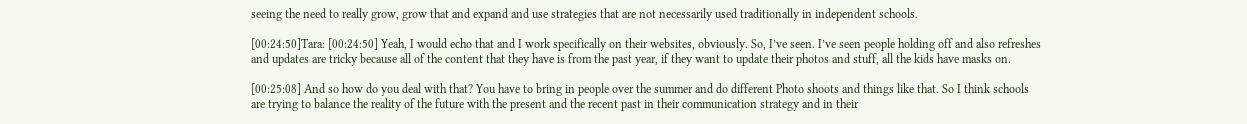seeing the need to really grow, grow that and expand and use strategies that are not necessarily used traditionally in independent schools.

[00:24:50]Tara: [00:24:50] Yeah, I would echo that and I work specifically on their websites, obviously. So, I’ve seen. I’ve seen people holding off and also refreshes and updates are tricky because all of the content that they have is from the past year, if they want to update their photos and stuff, all the kids have masks on.

[00:25:08] And so how do you deal with that? You have to bring in people over the summer and do different Photo shoots and things like that. So I think schools are trying to balance the reality of the future with the present and the recent past in their communication strategy and in their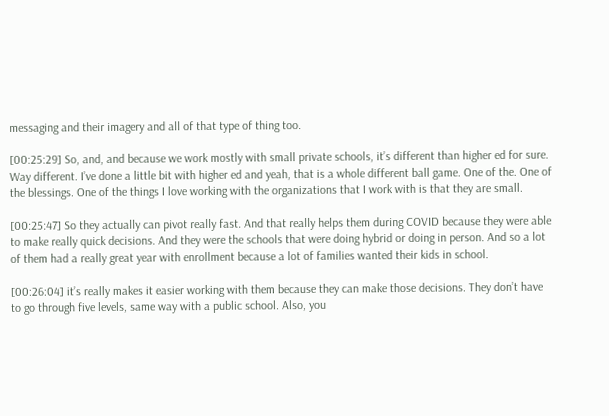messaging and their imagery and all of that type of thing too.

[00:25:29] So, and, and because we work mostly with small private schools, it’s different than higher ed for sure. Way different. I’ve done a little bit with higher ed and yeah, that is a whole different ball game. One of the. One of the blessings. One of the things I love working with the organizations that I work with is that they are small.

[00:25:47] So they actually can pivot really fast. And that really helps them during COVID because they were able to make really quick decisions. And they were the schools that were doing hybrid or doing in person. And so a lot of them had a really great year with enrollment because a lot of families wanted their kids in school.

[00:26:04] it’s really makes it easier working with them because they can make those decisions. They don’t have to go through five levels, same way with a public school. Also, you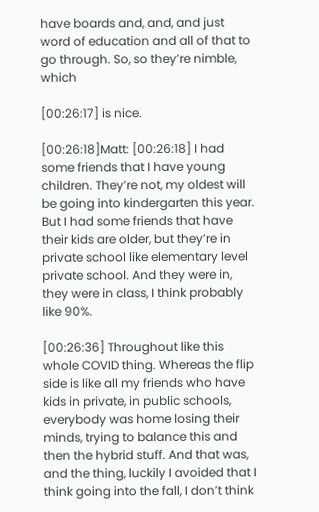have boards and, and, and just word of education and all of that to go through. So, so they’re nimble, which

[00:26:17] is nice.

[00:26:18]Matt: [00:26:18] I had some friends that I have young children. They’re not, my oldest will be going into kindergarten this year. But I had some friends that have their kids are older, but they’re in private school like elementary level private school. And they were in, they were in class, I think probably like 90%.

[00:26:36] Throughout like this whole COVID thing. Whereas the flip side is like all my friends who have kids in private, in public schools, everybody was home losing their minds, trying to balance this and then the hybrid stuff. And that was, and the thing, luckily I avoided that I think going into the fall, I don’t think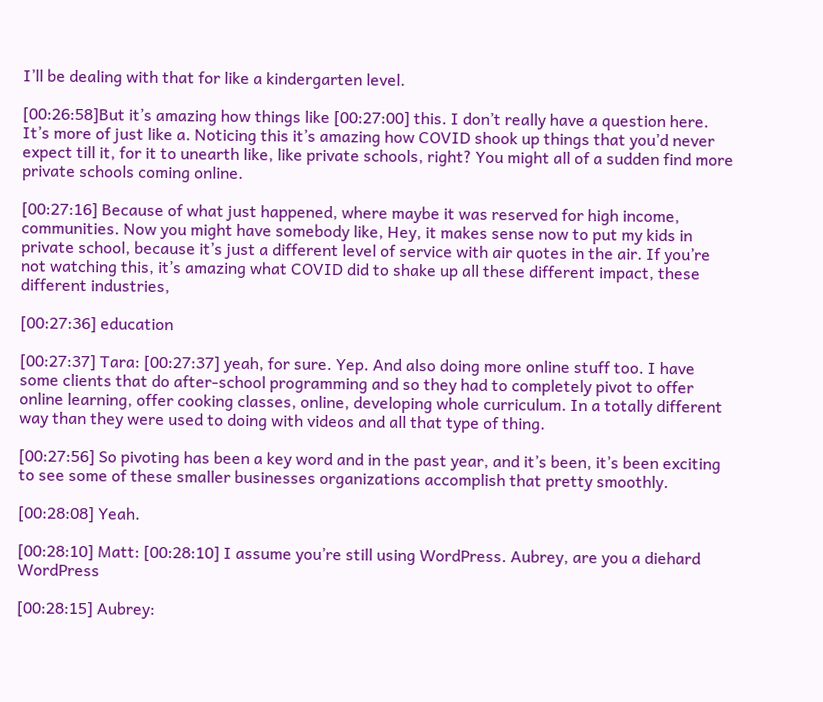I’ll be dealing with that for like a kindergarten level.

[00:26:58]But it’s amazing how things like [00:27:00] this. I don’t really have a question here. It’s more of just like a. Noticing this it’s amazing how COVID shook up things that you’d never expect till it, for it to unearth like, like private schools, right? You might all of a sudden find more private schools coming online.

[00:27:16] Because of what just happened, where maybe it was reserved for high income, communities. Now you might have somebody like, Hey, it makes sense now to put my kids in private school, because it’s just a different level of service with air quotes in the air. If you’re not watching this, it’s amazing what COVID did to shake up all these different impact, these different industries,

[00:27:36] education

[00:27:37] Tara: [00:27:37] yeah, for sure. Yep. And also doing more online stuff too. I have some clients that do after-school programming and so they had to completely pivot to offer online learning, offer cooking classes, online, developing whole curriculum. In a totally different way than they were used to doing with videos and all that type of thing.

[00:27:56] So pivoting has been a key word and in the past year, and it’s been, it’s been exciting to see some of these smaller businesses organizations accomplish that pretty smoothly.

[00:28:08] Yeah.

[00:28:10] Matt: [00:28:10] I assume you’re still using WordPress. Aubrey, are you a diehard WordPress

[00:28:15] Aubrey: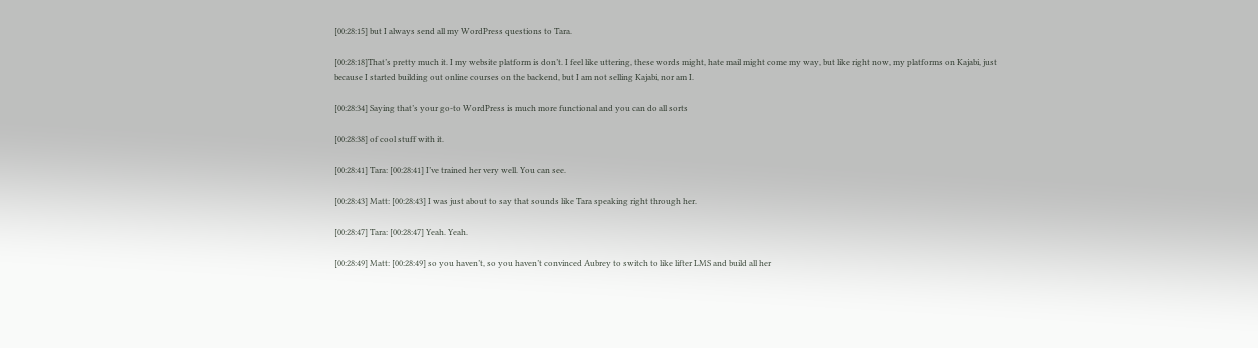[00:28:15] but I always send all my WordPress questions to Tara.

[00:28:18]That’s pretty much it. I my website platform is don’t. I feel like uttering, these words might, hate mail might come my way, but like right now, my platforms on Kajabi, just because I started building out online courses on the backend, but I am not selling Kajabi, nor am I.

[00:28:34] Saying that’s your go-to WordPress is much more functional and you can do all sorts

[00:28:38] of cool stuff with it.

[00:28:41] Tara: [00:28:41] I’ve trained her very well. You can see.

[00:28:43] Matt: [00:28:43] I was just about to say that sounds like Tara speaking right through her.

[00:28:47] Tara: [00:28:47] Yeah. Yeah.

[00:28:49] Matt: [00:28:49] so you haven’t, so you haven’t convinced Aubrey to switch to like lifter LMS and build all her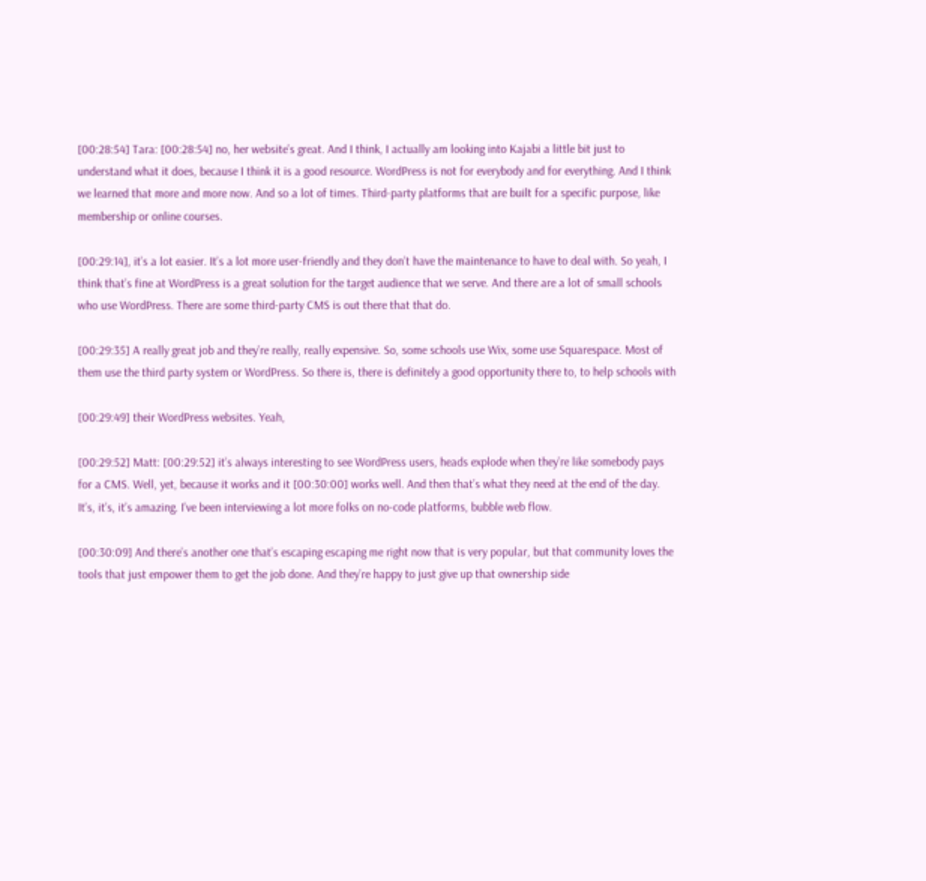[00:28:54] Tara: [00:28:54] no, her website’s great. And I think, I actually am looking into Kajabi a little bit just to understand what it does, because I think it is a good resource. WordPress is not for everybody and for everything. And I think we learned that more and more now. And so a lot of times. Third-party platforms that are built for a specific purpose, like membership or online courses.

[00:29:14], it’s a lot easier. It’s a lot more user-friendly and they don’t have the maintenance to have to deal with. So yeah, I think that’s fine at WordPress is a great solution for the target audience that we serve. And there are a lot of small schools who use WordPress. There are some third-party CMS is out there that that do.

[00:29:35] A really great job and they’re really, really expensive. So, some schools use Wix, some use Squarespace. Most of them use the third party system or WordPress. So there is, there is definitely a good opportunity there to, to help schools with

[00:29:49] their WordPress websites. Yeah,

[00:29:52] Matt: [00:29:52] it’s always interesting to see WordPress users, heads explode when they’re like somebody pays for a CMS. Well, yet, because it works and it [00:30:00] works well. And then that’s what they need at the end of the day. It’s, it’s, it’s amazing. I’ve been interviewing a lot more folks on no-code platforms, bubble web flow.

[00:30:09] And there’s another one that’s escaping escaping me right now that is very popular, but that community loves the tools that just empower them to get the job done. And they’re happy to just give up that ownership side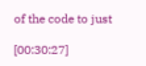of the code to just

[00:30:27]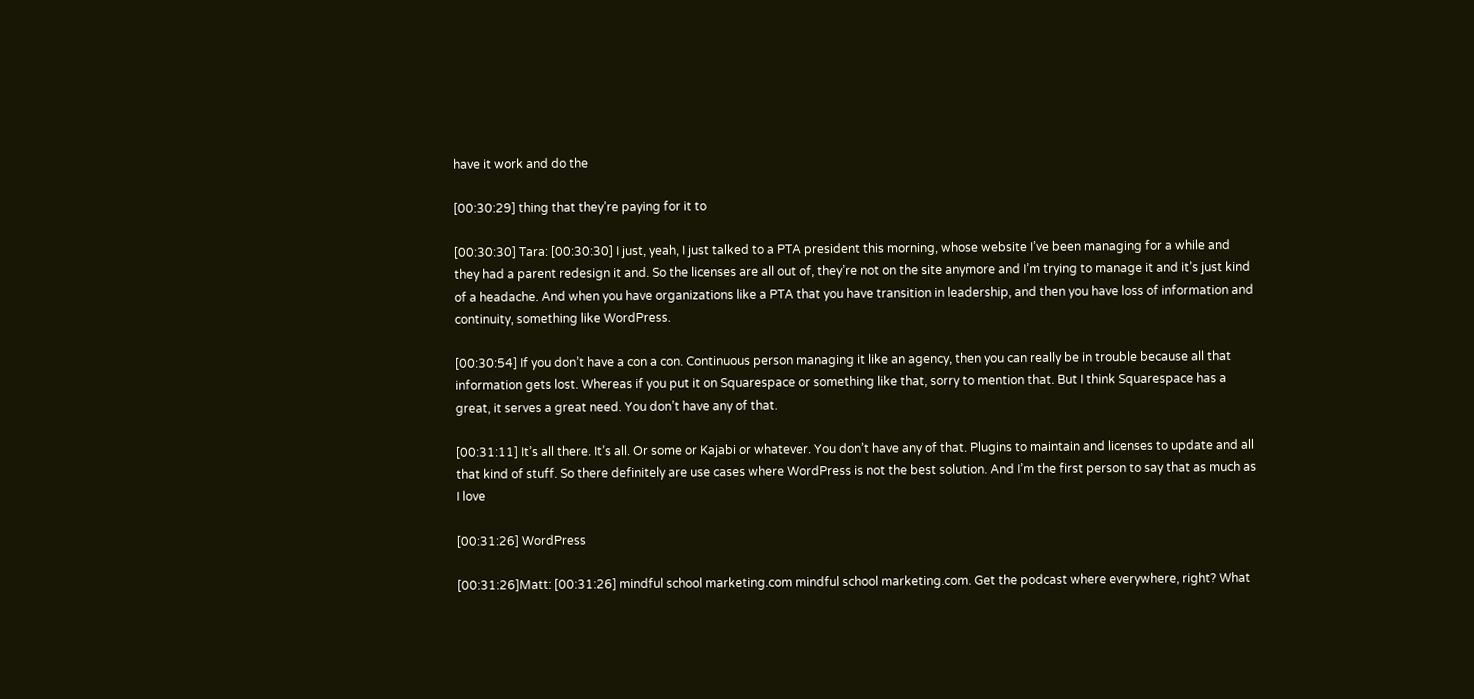have it work and do the

[00:30:29] thing that they’re paying for it to

[00:30:30] Tara: [00:30:30] I just, yeah, I just talked to a PTA president this morning, whose website I’ve been managing for a while and they had a parent redesign it and. So the licenses are all out of, they’re not on the site anymore and I’m trying to manage it and it’s just kind of a headache. And when you have organizations like a PTA that you have transition in leadership, and then you have loss of information and continuity, something like WordPress.

[00:30:54] If you don’t have a con a con. Continuous person managing it like an agency, then you can really be in trouble because all that information gets lost. Whereas if you put it on Squarespace or something like that, sorry to mention that. But I think Squarespace has a great, it serves a great need. You don’t have any of that.

[00:31:11] It’s all there. It’s all. Or some or Kajabi or whatever. You don’t have any of that. Plugins to maintain and licenses to update and all that kind of stuff. So there definitely are use cases where WordPress is not the best solution. And I’m the first person to say that as much as I love

[00:31:26] WordPress

[00:31:26]Matt: [00:31:26] mindful school marketing.com mindful school marketing.com. Get the podcast where everywhere, right? What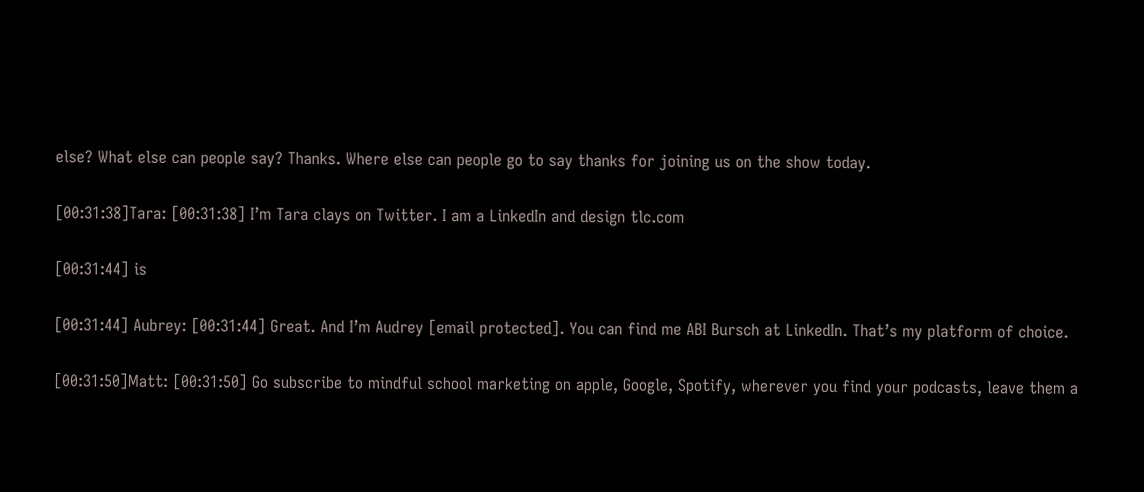else? What else can people say? Thanks. Where else can people go to say thanks for joining us on the show today.

[00:31:38]Tara: [00:31:38] I’m Tara clays on Twitter. I am a LinkedIn and design tlc.com

[00:31:44] is

[00:31:44] Aubrey: [00:31:44] Great. And I’m Audrey [email protected]. You can find me ABI Bursch at LinkedIn. That’s my platform of choice.

[00:31:50]Matt: [00:31:50] Go subscribe to mindful school marketing on apple, Google, Spotify, wherever you find your podcasts, leave them a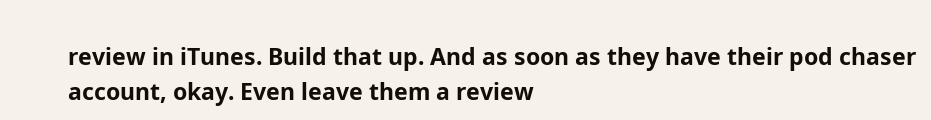review in iTunes. Build that up. And as soon as they have their pod chaser account, okay. Even leave them a review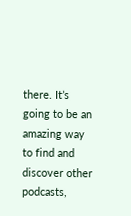there. It’s going to be an amazing way to find and discover other podcasts,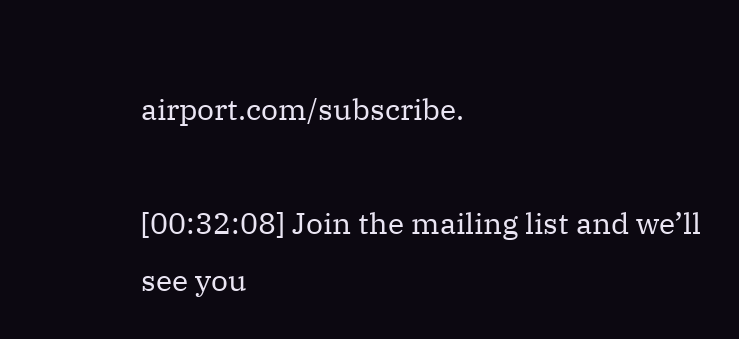airport.com/subscribe.

[00:32:08] Join the mailing list and we’ll see you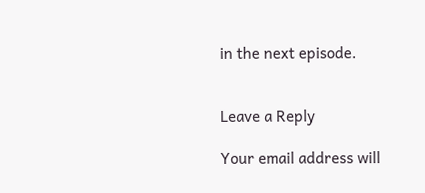in the next episode.


Leave a Reply

Your email address will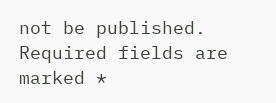not be published. Required fields are marked *